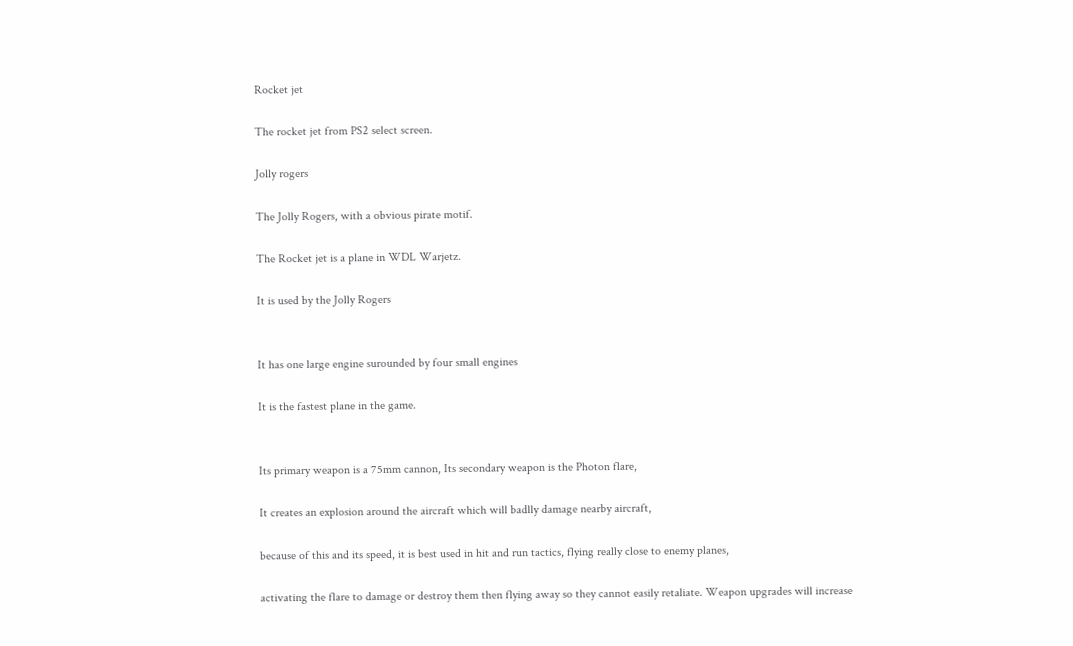Rocket jet

The rocket jet from PS2 select screen.

Jolly rogers

The Jolly Rogers, with a obvious pirate motif.

The Rocket jet is a plane in WDL Warjetz.

It is used by the Jolly Rogers


It has one large engine surounded by four small engines

It is the fastest plane in the game.


Its primary weapon is a 75mm cannon, Its secondary weapon is the Photon flare,

It creates an explosion around the aircraft which will badlly damage nearby aircraft,

because of this and its speed, it is best used in hit and run tactics, flying really close to enemy planes,

activating the flare to damage or destroy them then flying away so they cannot easily retaliate. Weapon upgrades will increase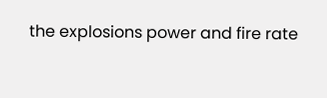the explosions power and fire rate